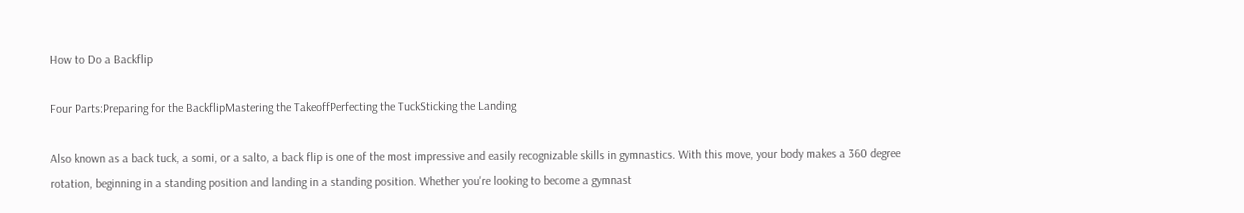How to Do a Backflip

Four Parts:Preparing for the BackflipMastering the TakeoffPerfecting the TuckSticking the Landing

Also known as a back tuck, a somi, or a salto, a back flip is one of the most impressive and easily recognizable skills in gymnastics. With this move, your body makes a 360 degree rotation, beginning in a standing position and landing in a standing position. Whether you're looking to become a gymnast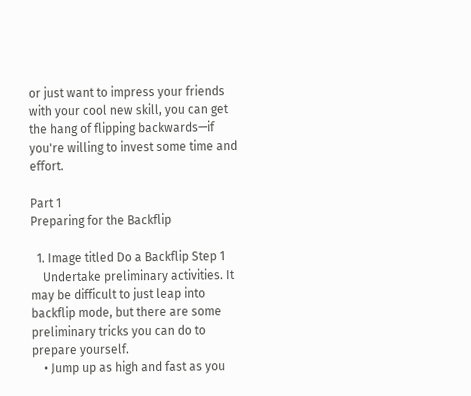or just want to impress your friends with your cool new skill, you can get the hang of flipping backwards—if you're willing to invest some time and effort.

Part 1
Preparing for the Backflip

  1. Image titled Do a Backflip Step 1
    Undertake preliminary activities. It may be difficult to just leap into backflip mode, but there are some preliminary tricks you can do to prepare yourself.
    • Jump up as high and fast as you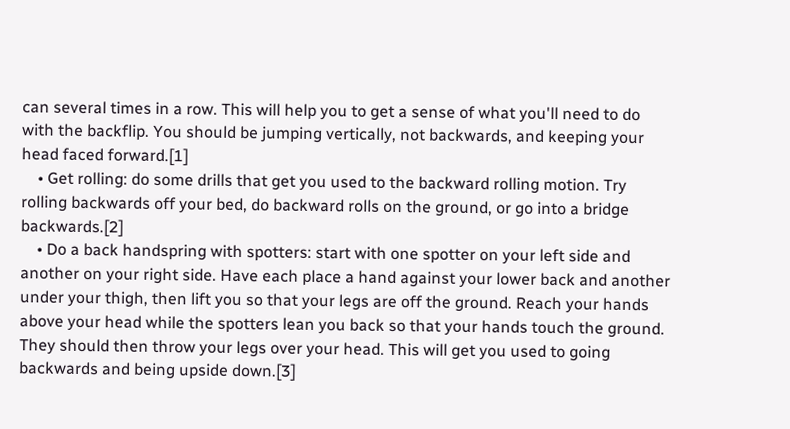can several times in a row. This will help you to get a sense of what you'll need to do with the backflip. You should be jumping vertically, not backwards, and keeping your head faced forward.[1]
    • Get rolling: do some drills that get you used to the backward rolling motion. Try rolling backwards off your bed, do backward rolls on the ground, or go into a bridge backwards.[2]
    • Do a back handspring with spotters: start with one spotter on your left side and another on your right side. Have each place a hand against your lower back and another under your thigh, then lift you so that your legs are off the ground. Reach your hands above your head while the spotters lean you back so that your hands touch the ground. They should then throw your legs over your head. This will get you used to going backwards and being upside down.[3]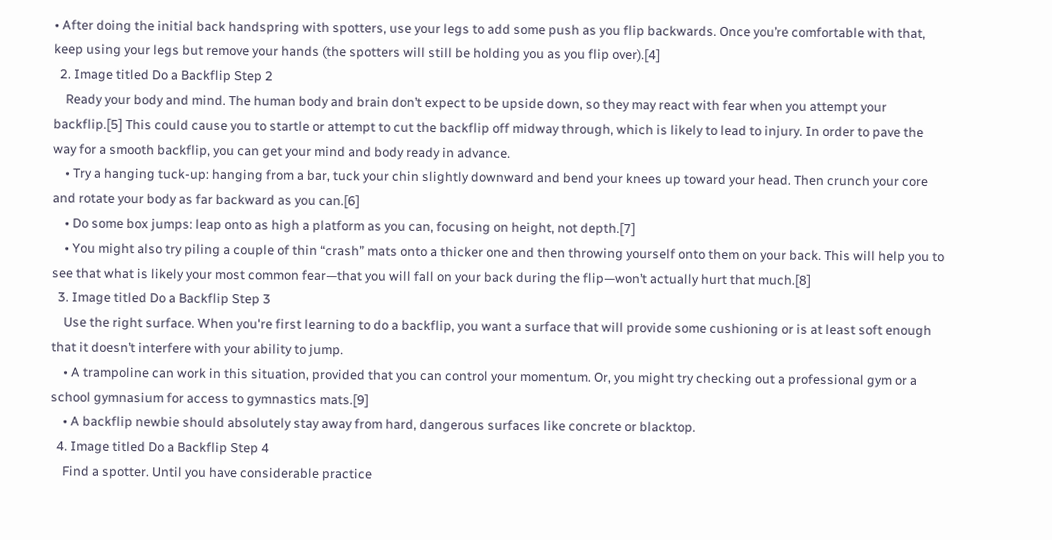• After doing the initial back handspring with spotters, use your legs to add some push as you flip backwards. Once you’re comfortable with that, keep using your legs but remove your hands (the spotters will still be holding you as you flip over).[4]
  2. Image titled Do a Backflip Step 2
    Ready your body and mind. The human body and brain don’t expect to be upside down, so they may react with fear when you attempt your backflip.[5] This could cause you to startle or attempt to cut the backflip off midway through, which is likely to lead to injury. In order to pave the way for a smooth backflip, you can get your mind and body ready in advance.
    • Try a hanging tuck-up: hanging from a bar, tuck your chin slightly downward and bend your knees up toward your head. Then crunch your core and rotate your body as far backward as you can.[6]
    • Do some box jumps: leap onto as high a platform as you can, focusing on height, not depth.[7]
    • You might also try piling a couple of thin “crash” mats onto a thicker one and then throwing yourself onto them on your back. This will help you to see that what is likely your most common fear—that you will fall on your back during the flip—won’t actually hurt that much.[8]
  3. Image titled Do a Backflip Step 3
    Use the right surface. When you're first learning to do a backflip, you want a surface that will provide some cushioning or is at least soft enough that it doesn’t interfere with your ability to jump.
    • A trampoline can work in this situation, provided that you can control your momentum. Or, you might try checking out a professional gym or a school gymnasium for access to gymnastics mats.[9]
    • A backflip newbie should absolutely stay away from hard, dangerous surfaces like concrete or blacktop.
  4. Image titled Do a Backflip Step 4
    Find a spotter. Until you have considerable practice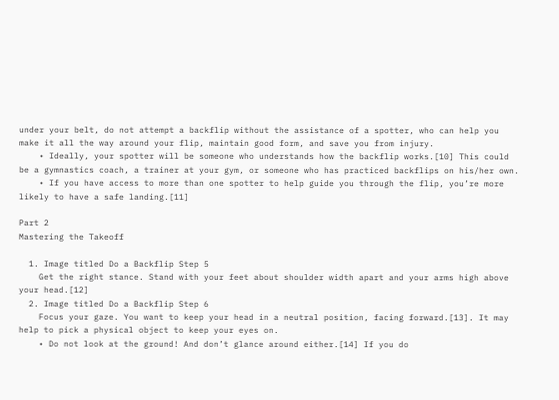under your belt, do not attempt a backflip without the assistance of a spotter, who can help you make it all the way around your flip, maintain good form, and save you from injury.
    • Ideally, your spotter will be someone who understands how the backflip works.[10] This could be a gymnastics coach, a trainer at your gym, or someone who has practiced backflips on his/her own.
    • If you have access to more than one spotter to help guide you through the flip, you’re more likely to have a safe landing.[11]

Part 2
Mastering the Takeoff

  1. Image titled Do a Backflip Step 5
    Get the right stance. Stand with your feet about shoulder width apart and your arms high above your head.[12]
  2. Image titled Do a Backflip Step 6
    Focus your gaze. You want to keep your head in a neutral position, facing forward.[13]. It may help to pick a physical object to keep your eyes on.
    • Do not look at the ground! And don’t glance around either.[14] If you do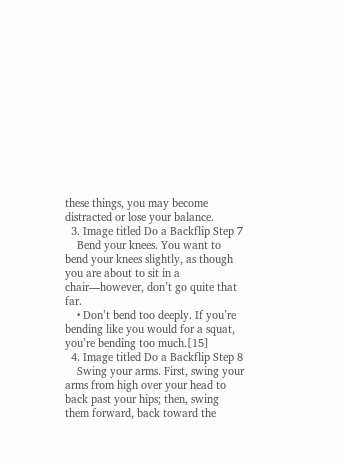these things, you may become distracted or lose your balance.
  3. Image titled Do a Backflip Step 7
    Bend your knees. You want to bend your knees slightly, as though you are about to sit in a chair—however, don’t go quite that far.
    • Don’t bend too deeply. If you’re bending like you would for a squat, you’re bending too much.[15]
  4. Image titled Do a Backflip Step 8
    Swing your arms. First, swing your arms from high over your head to back past your hips; then, swing them forward, back toward the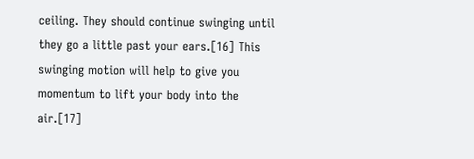ceiling. They should continue swinging until they go a little past your ears.[16] This swinging motion will help to give you momentum to lift your body into the air.[17]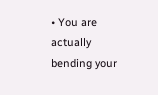• You are actually bending your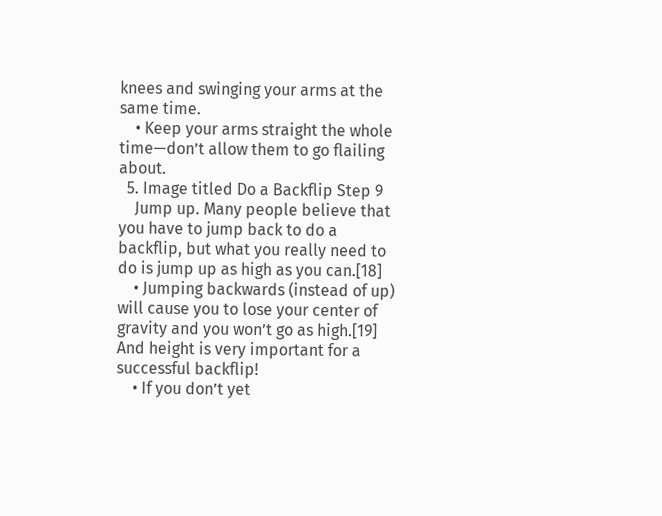knees and swinging your arms at the same time.
    • Keep your arms straight the whole time—don’t allow them to go flailing about.
  5. Image titled Do a Backflip Step 9
    Jump up. Many people believe that you have to jump back to do a backflip, but what you really need to do is jump up as high as you can.[18]
    • Jumping backwards (instead of up) will cause you to lose your center of gravity and you won’t go as high.[19] And height is very important for a successful backflip!
    • If you don’t yet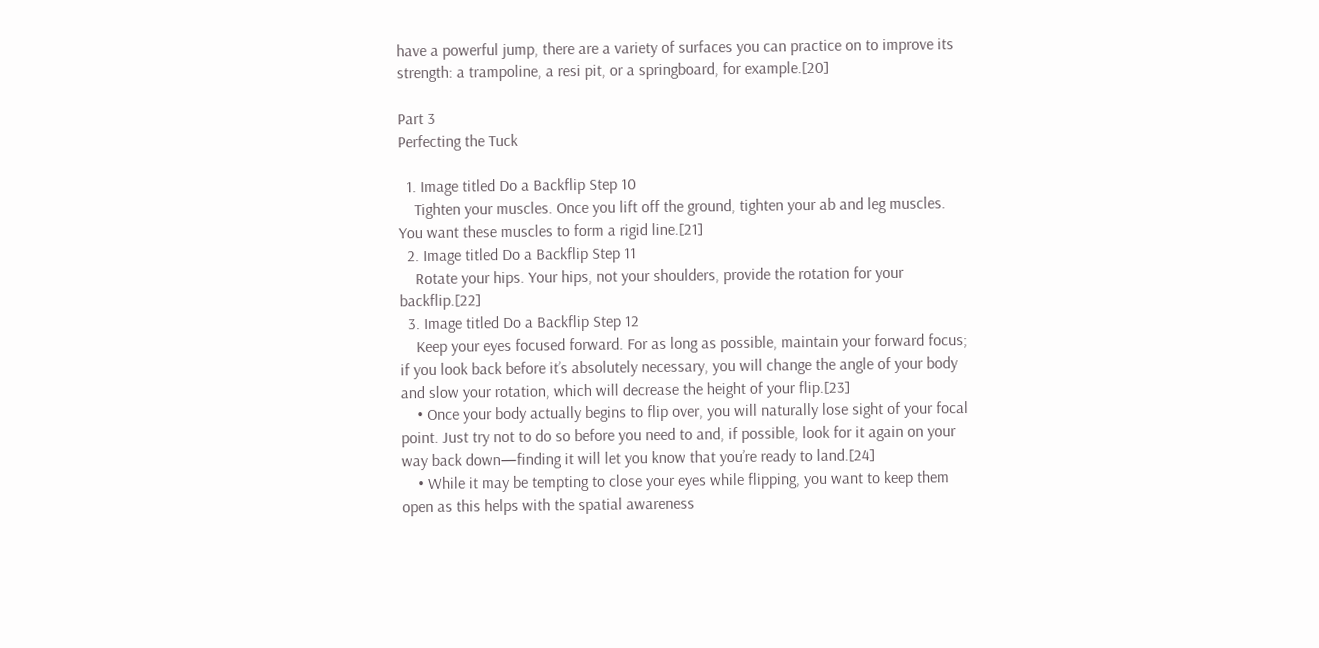have a powerful jump, there are a variety of surfaces you can practice on to improve its strength: a trampoline, a resi pit, or a springboard, for example.[20]

Part 3
Perfecting the Tuck

  1. Image titled Do a Backflip Step 10
    Tighten your muscles. Once you lift off the ground, tighten your ab and leg muscles. You want these muscles to form a rigid line.[21]
  2. Image titled Do a Backflip Step 11
    Rotate your hips. Your hips, not your shoulders, provide the rotation for your backflip.[22]
  3. Image titled Do a Backflip Step 12
    Keep your eyes focused forward. For as long as possible, maintain your forward focus; if you look back before it’s absolutely necessary, you will change the angle of your body and slow your rotation, which will decrease the height of your flip.[23]
    • Once your body actually begins to flip over, you will naturally lose sight of your focal point. Just try not to do so before you need to and, if possible, look for it again on your way back down—finding it will let you know that you’re ready to land.[24]
    • While it may be tempting to close your eyes while flipping, you want to keep them open as this helps with the spatial awareness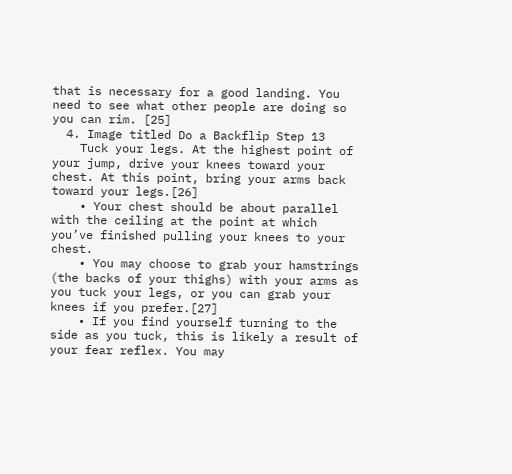that is necessary for a good landing. You need to see what other people are doing so you can rim. [25]
  4. Image titled Do a Backflip Step 13
    Tuck your legs. At the highest point of your jump, drive your knees toward your chest. At this point, bring your arms back toward your legs.[26]
    • Your chest should be about parallel with the ceiling at the point at which you’ve finished pulling your knees to your chest.
    • You may choose to grab your hamstrings (the backs of your thighs) with your arms as you tuck your legs, or you can grab your knees if you prefer.[27]
    • If you find yourself turning to the side as you tuck, this is likely a result of your fear reflex. You may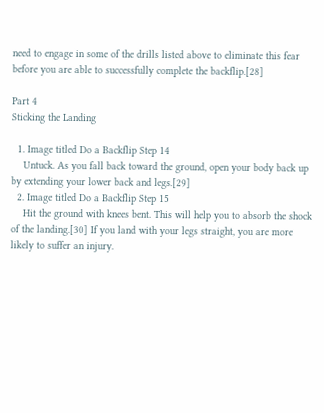need to engage in some of the drills listed above to eliminate this fear before you are able to successfully complete the backflip.[28]

Part 4
Sticking the Landing

  1. Image titled Do a Backflip Step 14
    Untuck. As you fall back toward the ground, open your body back up by extending your lower back and legs.[29]
  2. Image titled Do a Backflip Step 15
    Hit the ground with knees bent. This will help you to absorb the shock of the landing.[30] If you land with your legs straight, you are more likely to suffer an injury.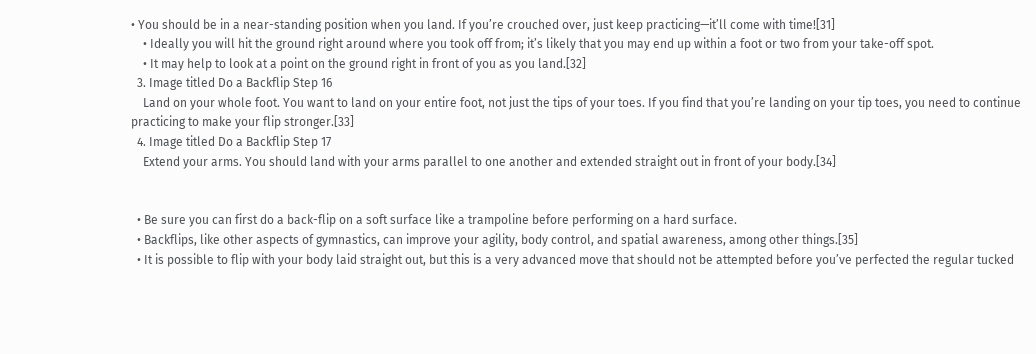• You should be in a near-standing position when you land. If you’re crouched over, just keep practicing—it’ll come with time![31]
    • Ideally you will hit the ground right around where you took off from; it’s likely that you may end up within a foot or two from your take-off spot.
    • It may help to look at a point on the ground right in front of you as you land.[32]
  3. Image titled Do a Backflip Step 16
    Land on your whole foot. You want to land on your entire foot, not just the tips of your toes. If you find that you’re landing on your tip toes, you need to continue practicing to make your flip stronger.[33]
  4. Image titled Do a Backflip Step 17
    Extend your arms. You should land with your arms parallel to one another and extended straight out in front of your body.[34]


  • Be sure you can first do a back-flip on a soft surface like a trampoline before performing on a hard surface.
  • Backflips, like other aspects of gymnastics, can improve your agility, body control, and spatial awareness, among other things.[35]
  • It is possible to flip with your body laid straight out, but this is a very advanced move that should not be attempted before you’ve perfected the regular tucked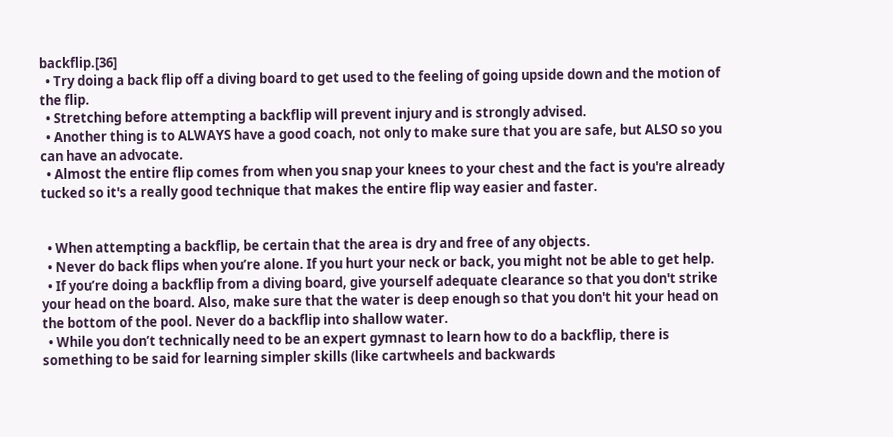backflip.[36]
  • Try doing a back flip off a diving board to get used to the feeling of going upside down and the motion of the flip.
  • Stretching before attempting a backflip will prevent injury and is strongly advised.
  • Another thing is to ALWAYS have a good coach, not only to make sure that you are safe, but ALSO so you can have an advocate.
  • Almost the entire flip comes from when you snap your knees to your chest and the fact is you're already tucked so it's a really good technique that makes the entire flip way easier and faster.


  • When attempting a backflip, be certain that the area is dry and free of any objects.
  • Never do back flips when you’re alone. If you hurt your neck or back, you might not be able to get help.
  • If you’re doing a backflip from a diving board, give yourself adequate clearance so that you don't strike your head on the board. Also, make sure that the water is deep enough so that you don't hit your head on the bottom of the pool. Never do a backflip into shallow water.
  • While you don’t technically need to be an expert gymnast to learn how to do a backflip, there is something to be said for learning simpler skills (like cartwheels and backwards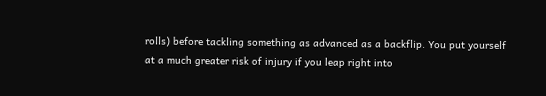rolls) before tackling something as advanced as a backflip. You put yourself at a much greater risk of injury if you leap right into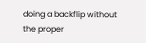doing a backflip without the proper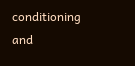conditioning and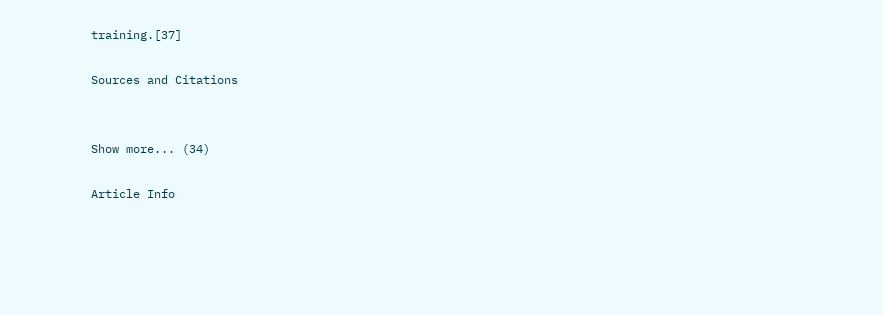training.[37]

Sources and Citations


Show more... (34)

Article Info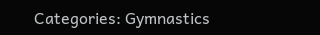Categories: Gymnastics